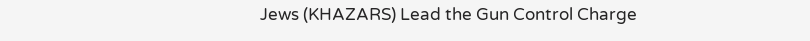Jews (KHAZARS) Lead the Gun Control Charge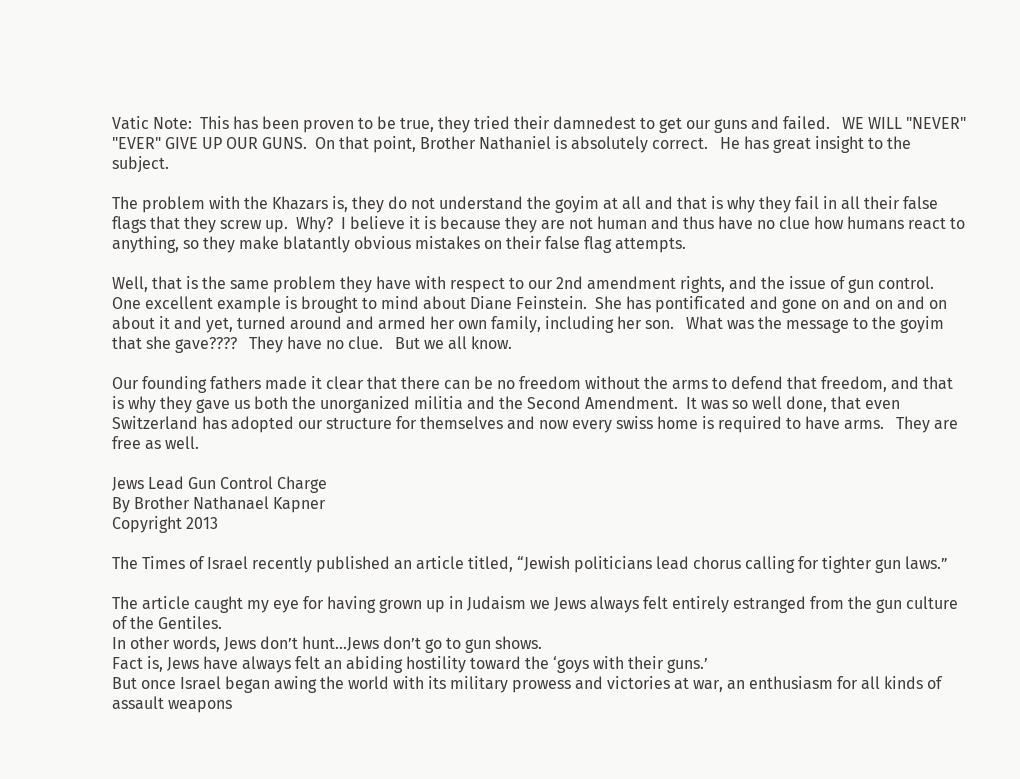Vatic Note:  This has been proven to be true, they tried their damnedest to get our guns and failed.   WE WILL "NEVER" "EVER" GIVE UP OUR GUNS.  On that point, Brother Nathaniel is absolutely correct.   He has great insight to the subject.

The problem with the Khazars is, they do not understand the goyim at all and that is why they fail in all their false flags that they screw up.  Why?  I believe it is because they are not human and thus have no clue how humans react to anything, so they make blatantly obvious mistakes on their false flag attempts.

Well, that is the same problem they have with respect to our 2nd amendment rights, and the issue of gun control.  One excellent example is brought to mind about Diane Feinstein.  She has pontificated and gone on and on and on about it and yet, turned around and armed her own family, including her son.   What was the message to the goyim that she gave????   They have no clue.   But we all know.

Our founding fathers made it clear that there can be no freedom without the arms to defend that freedom, and that is why they gave us both the unorganized militia and the Second Amendment.  It was so well done, that even Switzerland has adopted our structure for themselves and now every swiss home is required to have arms.   They are free as well.

Jews Lead Gun Control Charge
By Brother Nathanael Kapner
Copyright 2013

The Times of Israel recently published an article titled, “Jewish politicians lead chorus calling for tighter gun laws.”

The article caught my eye for having grown up in Judaism we Jews always felt entirely estranged from the gun culture of the Gentiles.
In other words, Jews don’t hunt…Jews don’t go to gun shows.
Fact is, Jews have always felt an abiding hostility toward the ‘goys with their guns.’
But once Israel began awing the world with its military prowess and victories at war, an enthusiasm for all kinds of assault weapons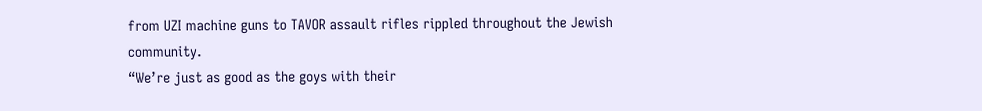from UZI machine guns to TAVOR assault rifles rippled throughout the Jewish community.
“We’re just as good as the goys with their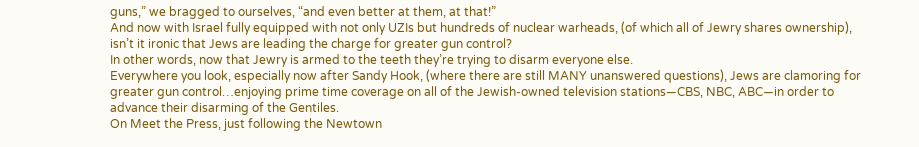guns,” we bragged to ourselves, “and even better at them, at that!”
And now with Israel fully equipped with not only UZIs but hundreds of nuclear warheads, (of which all of Jewry shares ownership), isn’t it ironic that Jews are leading the charge for greater gun control?
In other words, now that Jewry is armed to the teeth they’re trying to disarm everyone else.
Everywhere you look, especially now after Sandy Hook, (where there are still MANY unanswered questions), Jews are clamoring for greater gun control…enjoying prime time coverage on all of the Jewish-owned television stations—CBS, NBC, ABC—in order to advance their disarming of the Gentiles.
On Meet the Press, just following the Newtown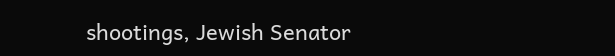shootings, Jewish Senator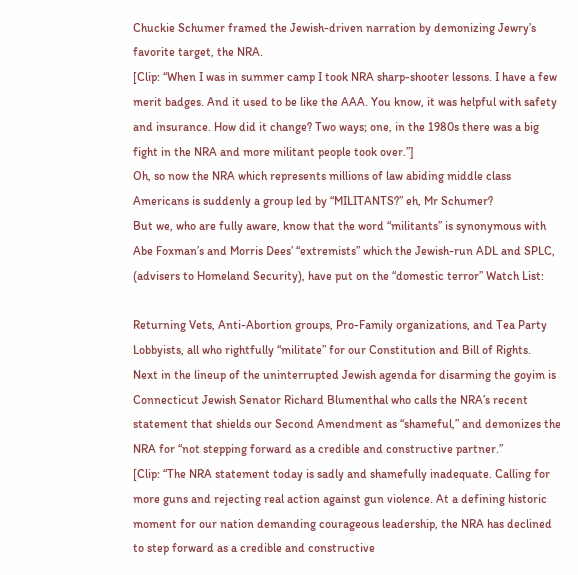Chuckie Schumer framed the Jewish-driven narration by demonizing Jewry’s favorite target, the NRA.
[Clip: “When I was in summer camp I took NRA sharp-shooter lessons. I have a few merit badges. And it used to be like the AAA. You know, it was helpful with safety and insurance. How did it change? Two ways; one, in the 1980s there was a big fight in the NRA and more militant people took over.”]
Oh, so now the NRA which represents millions of law abiding middle class Americans is suddenly a group led by “MILITANTS?” eh, Mr Schumer?
But we, who are fully aware, know that the word “militants” is synonymous with Abe Foxman’s and Morris Dees’ “extremists” which the Jewish-run ADL and SPLC, (advisers to Homeland Security), have put on the “domestic terror” Watch List:

Returning Vets, Anti-Abortion groups, Pro-Family organizations, and Tea Party Lobbyists, all who rightfully “militate” for our Constitution and Bill of Rights.
Next in the lineup of the uninterrupted Jewish agenda for disarming the goyim is Connecticut Jewish Senator Richard Blumenthal who calls the NRA’s recent statement that shields our Second Amendment as “shameful,” and demonizes the NRA for “not stepping forward as a credible and constructive partner.”
[Clip: “The NRA statement today is sadly and shamefully inadequate. Calling for more guns and rejecting real action against gun violence. At a defining historic moment for our nation demanding courageous leadership, the NRA has declined to step forward as a credible and constructive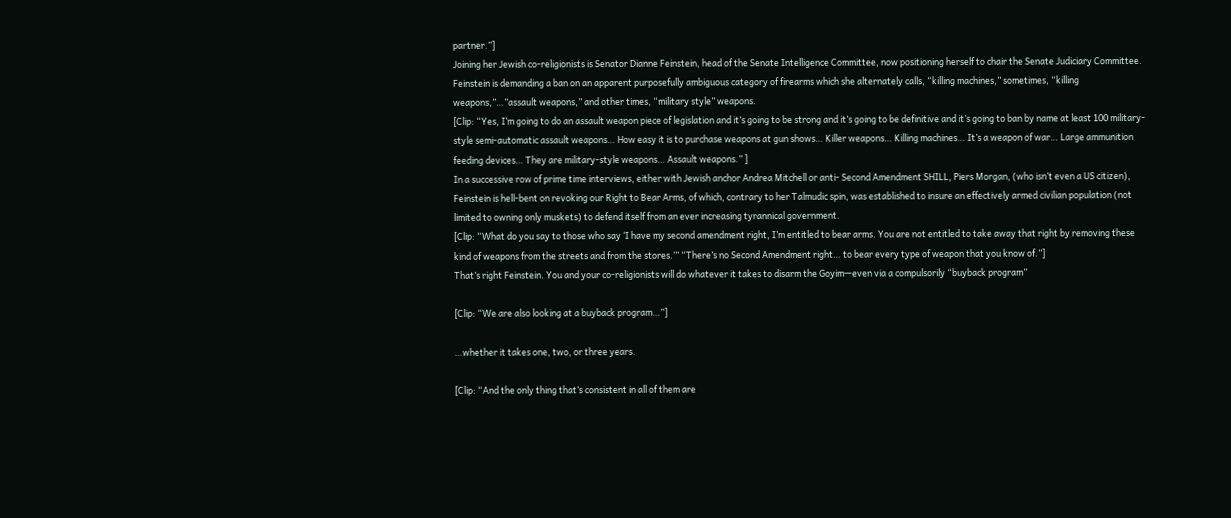partner.”]
Joining her Jewish co-religionists is Senator Dianne Feinstein, head of the Senate Intelligence Committee, now positioning herself to chair the Senate Judiciary Committee.
Feinstein is demanding a ban on an apparent purposefully ambiguous category of firearms which she alternately calls, “killing machines,” sometimes, “killing weapons,”…”assault weapons,” and other times, “military style” weapons.
[Clip: “Yes, I’m going to do an assault weapon piece of legislation and it’s going to be strong and it’s going to be definitive and it’s going to ban by name at least 100 military-style semi-automatic assault weapons… How easy it is to purchase weapons at gun shows… Killer weapons… Killing machines… It’s a weapon of war… Large ammunition feeding devices… They are military-style weapons… Assault weapons.” ]
In a successive row of prime time interviews, either with Jewish anchor Andrea Mitchell or anti- Second Amendment SHILL, Piers Morgan, (who isn’t even a US citizen), Feinstein is hell-bent on revoking our Right to Bear Arms, of which, contrary to her Talmudic spin, was established to insure an effectively armed civilian population (not limited to owning only muskets) to defend itself from an ever increasing tyrannical government.
[Clip: “What do you say to those who say ‘I have my second amendment right, I’m entitled to bear arms. You are not entitled to take away that right by removing these kind of weapons from the streets and from the stores.’” “There’s no Second Amendment right… to bear every type of weapon that you know of.”]
That’s right Feinstein. You and your co-religionists will do whatever it takes to disarm the Goyim—even via a compulsorily “buyback program”

[Clip: “We are also looking at a buyback program…”]

…whether it takes one, two, or three years.

[Clip: “And the only thing that’s consistent in all of them are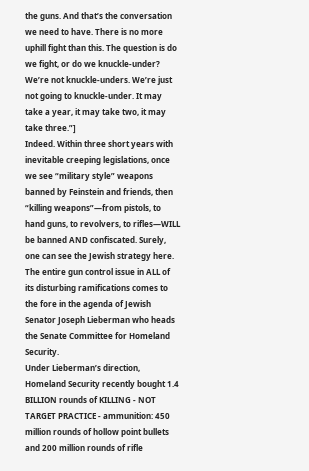the guns. And that’s the conversation we need to have. There is no more uphill fight than this. The question is do we fight, or do we knuckle-under? We’re not knuckle-unders. We’re just not going to knuckle-under. It may take a year, it may take two, it may take three.”]
Indeed. Within three short years with inevitable creeping legislations, once we see “military style” weapons banned by Feinstein and friends, then “killing weapons”—from pistols, to hand guns, to revolvers, to rifles—WILL be banned AND confiscated. Surely, one can see the Jewish strategy here.
The entire gun control issue in ALL of its disturbing ramifications comes to the fore in the agenda of Jewish Senator Joseph Lieberman who heads the Senate Committee for Homeland Security.
Under Lieberman’s direction, Homeland Security recently bought 1.4 BILLION rounds of KILLING - NOT TARGET PRACTICE - ammunition: 450 million rounds of hollow point bullets and 200 million rounds of rifle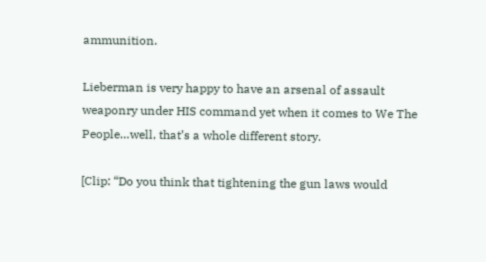ammunition.

Lieberman is very happy to have an arsenal of assault weaponry under HIS command yet when it comes to We The People…well, that’s a whole different story.

[Clip: “Do you think that tightening the gun laws would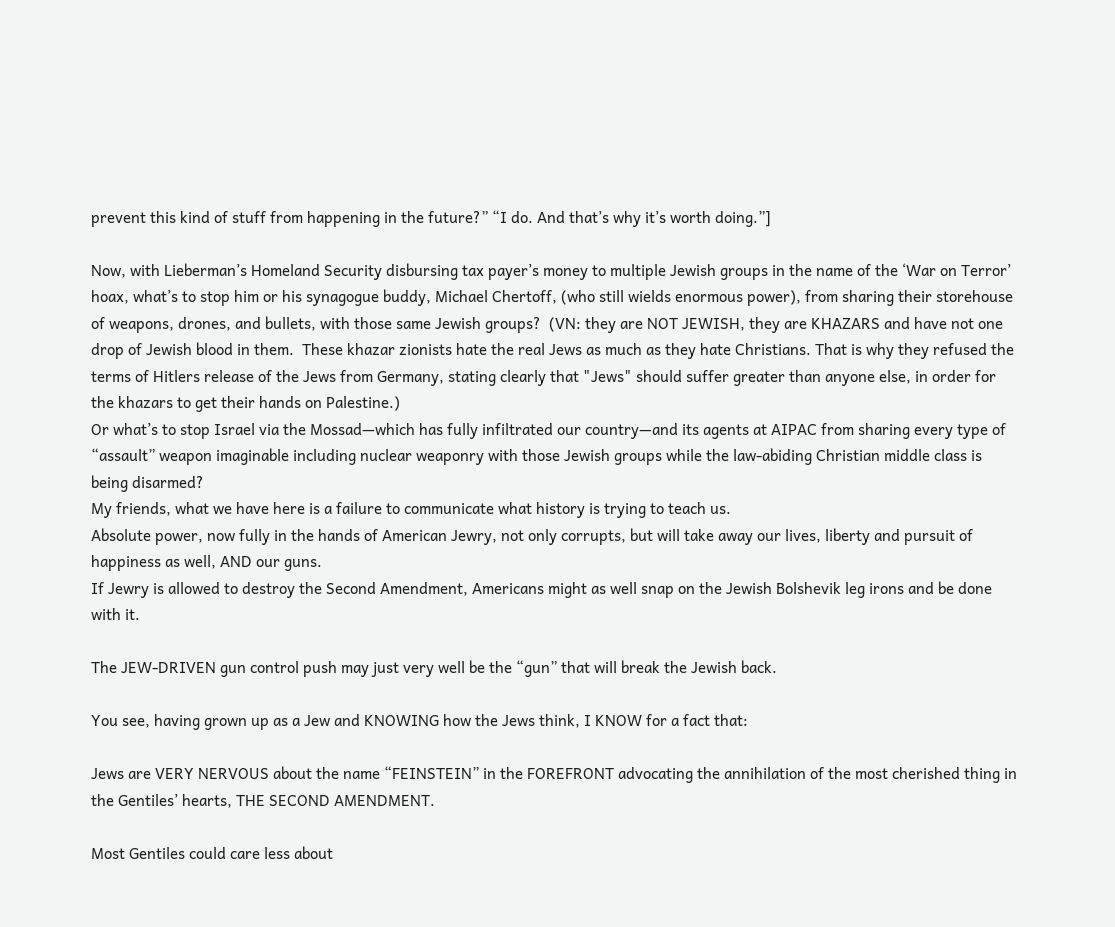prevent this kind of stuff from happening in the future?” “I do. And that’s why it’s worth doing.”]

Now, with Lieberman’s Homeland Security disbursing tax payer’s money to multiple Jewish groups in the name of the ‘War on Terror’ hoax, what’s to stop him or his synagogue buddy, Michael Chertoff, (who still wields enormous power), from sharing their storehouse of weapons, drones, and bullets, with those same Jewish groups?  (VN: they are NOT JEWISH, they are KHAZARS and have not one drop of Jewish blood in them.  These khazar zionists hate the real Jews as much as they hate Christians. That is why they refused the terms of Hitlers release of the Jews from Germany, stating clearly that "Jews" should suffer greater than anyone else, in order for the khazars to get their hands on Palestine.)
Or what’s to stop Israel via the Mossad—which has fully infiltrated our country—and its agents at AIPAC from sharing every type of “assault” weapon imaginable including nuclear weaponry with those Jewish groups while the law-abiding Christian middle class is being disarmed?
My friends, what we have here is a failure to communicate what history is trying to teach us.
Absolute power, now fully in the hands of American Jewry, not only corrupts, but will take away our lives, liberty and pursuit of happiness as well, AND our guns.
If Jewry is allowed to destroy the Second Amendment, Americans might as well snap on the Jewish Bolshevik leg irons and be done with it.

The JEW-DRIVEN gun control push may just very well be the “gun” that will break the Jewish back.

You see, having grown up as a Jew and KNOWING how the Jews think, I KNOW for a fact that:

Jews are VERY NERVOUS about the name “FEINSTEIN” in the FOREFRONT advocating the annihilation of the most cherished thing in the Gentiles’ hearts, THE SECOND AMENDMENT.

Most Gentiles could care less about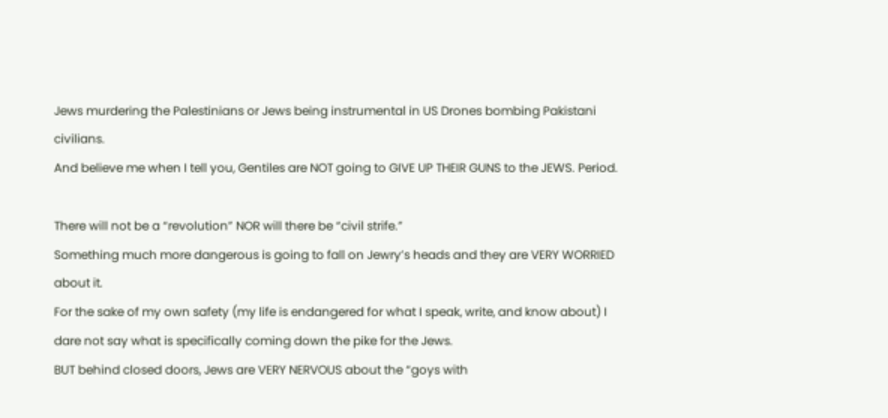Jews murdering the Palestinians or Jews being instrumental in US Drones bombing Pakistani civilians.
And believe me when I tell you, Gentiles are NOT going to GIVE UP THEIR GUNS to the JEWS. Period.

There will not be a “revolution” NOR will there be “civil strife.”
Something much more dangerous is going to fall on Jewry’s heads and they are VERY WORRIED about it.
For the sake of my own safety (my life is endangered for what I speak, write, and know about) I dare not say what is specifically coming down the pike for the Jews.
BUT behind closed doors, Jews are VERY NERVOUS about the “goys with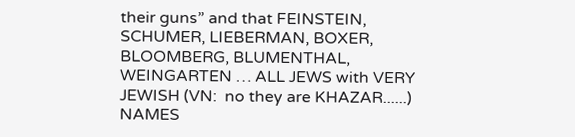their guns” and that FEINSTEIN, SCHUMER, LIEBERMAN, BOXER, BLOOMBERG, BLUMENTHAL, WEINGARTEN … ALL JEWS with VERY JEWISH (VN:  no they are KHAZAR......) NAMES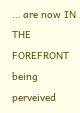… are now IN THE FOREFRONT being perveived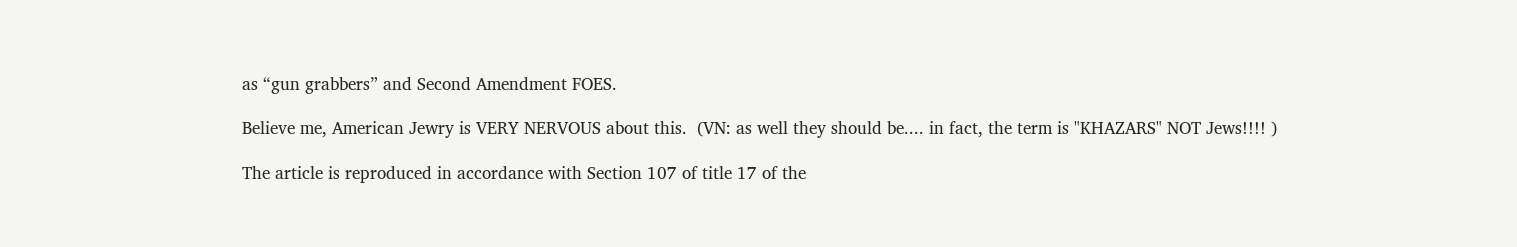as “gun grabbers” and Second Amendment FOES.

Believe me, American Jewry is VERY NERVOUS about this.  (VN: as well they should be.... in fact, the term is "KHAZARS" NOT Jews!!!! )

The article is reproduced in accordance with Section 107 of title 17 of the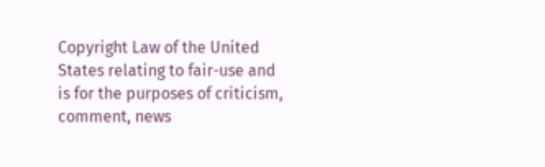Copyright Law of the United States relating to fair-use and is for the purposes of criticism, comment, news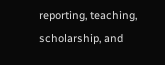reporting, teaching, scholarship, and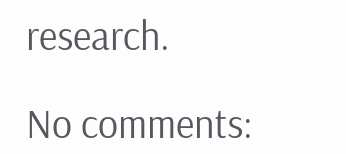research.

No comments: